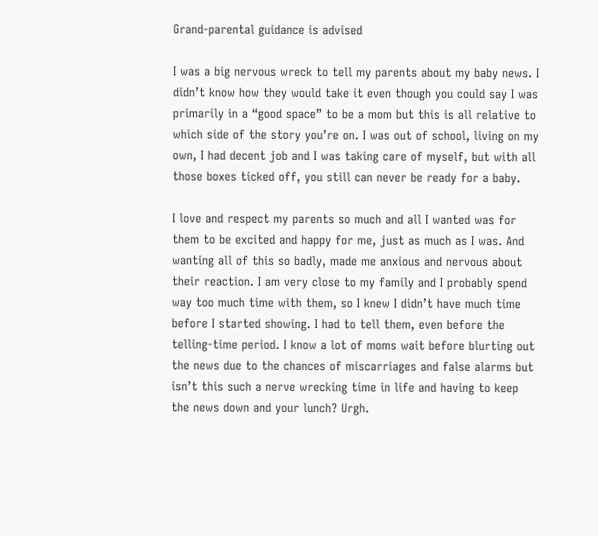Grand-parental guidance is advised

I was a big nervous wreck to tell my parents about my baby news. I didn’t know how they would take it even though you could say I was primarily in a “good space” to be a mom but this is all relative to which side of the story you’re on. I was out of school, living on my own, I had decent job and I was taking care of myself, but with all those boxes ticked off, you still can never be ready for a baby.

I love and respect my parents so much and all I wanted was for them to be excited and happy for me, just as much as I was. And wanting all of this so badly, made me anxious and nervous about their reaction. I am very close to my family and I probably spend way too much time with them, so I knew I didn’t have much time before I started showing. I had to tell them, even before the telling-time period. I know a lot of moms wait before blurting out the news due to the chances of miscarriages and false alarms but isn’t this such a nerve wrecking time in life and having to keep the news down and your lunch? Urgh.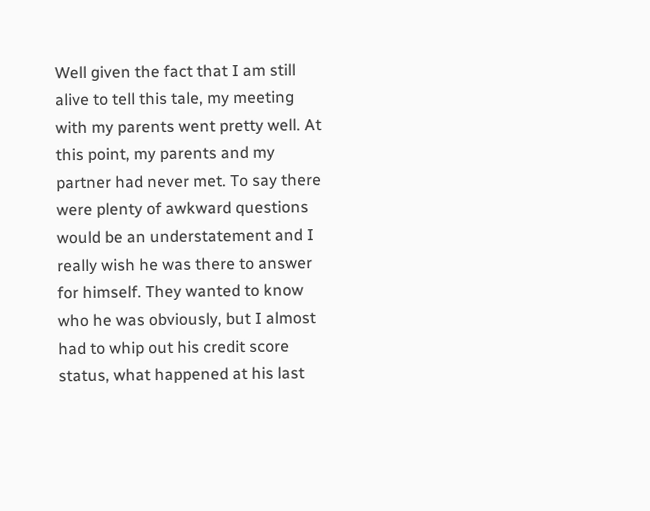Well given the fact that I am still alive to tell this tale, my meeting with my parents went pretty well. At this point, my parents and my partner had never met. To say there were plenty of awkward questions would be an understatement and I really wish he was there to answer for himself. They wanted to know who he was obviously, but I almost had to whip out his credit score status, what happened at his last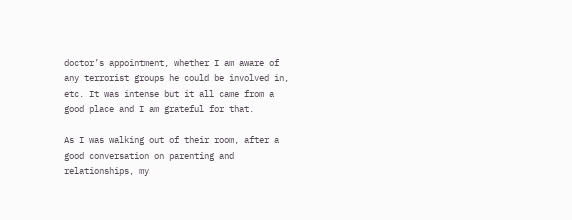doctor’s appointment, whether I am aware of any terrorist groups he could be involved in, etc. It was intense but it all came from a good place and I am grateful for that.

As I was walking out of their room, after a good conversation on parenting and relationships, my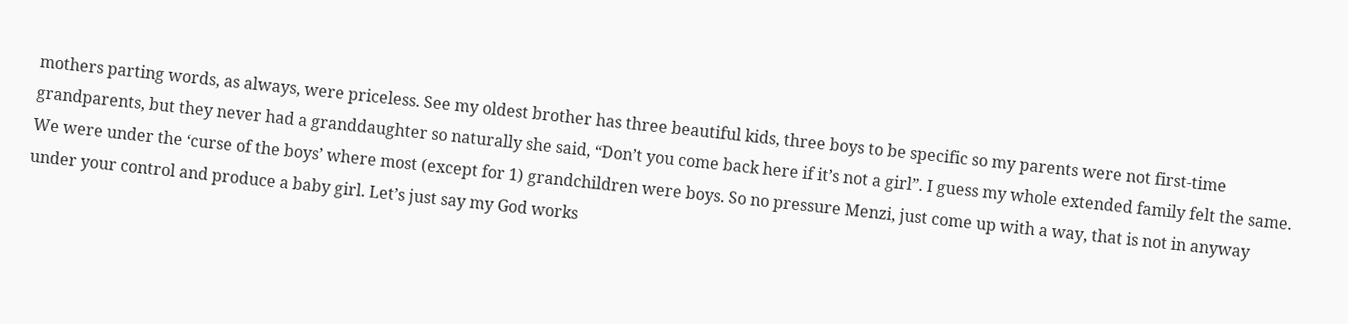mothers parting words, as always, were priceless. See my oldest brother has three beautiful kids, three boys to be specific so my parents were not first-time grandparents, but they never had a granddaughter so naturally she said, “Don’t you come back here if it’s not a girl”. I guess my whole extended family felt the same. We were under the ‘curse of the boys’ where most (except for 1) grandchildren were boys. So no pressure Menzi, just come up with a way, that is not in anyway under your control and produce a baby girl. Let’s just say my God works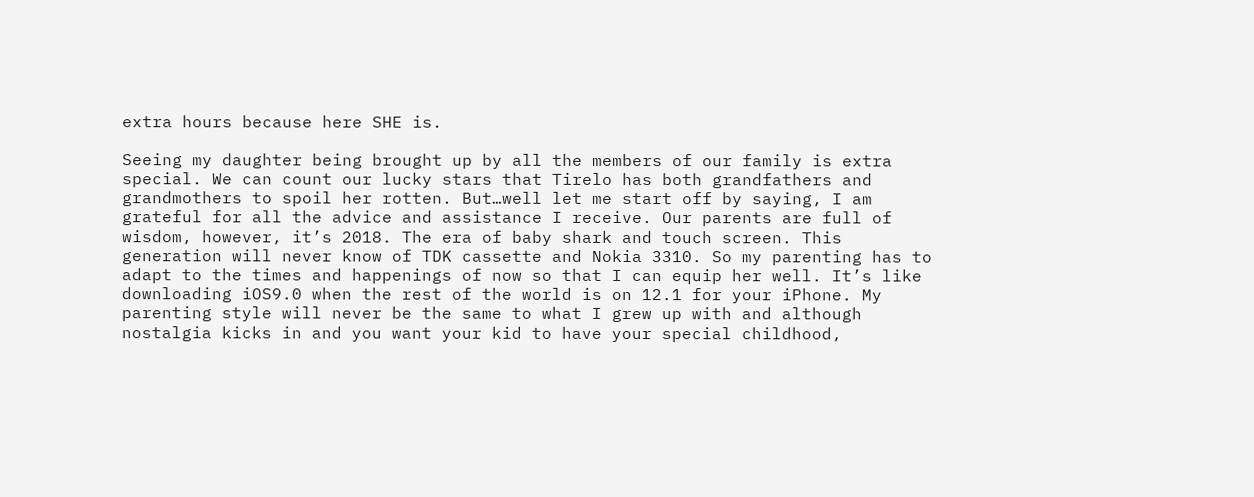extra hours because here SHE is.

Seeing my daughter being brought up by all the members of our family is extra special. We can count our lucky stars that Tirelo has both grandfathers and grandmothers to spoil her rotten. But…well let me start off by saying, I am grateful for all the advice and assistance I receive. Our parents are full of wisdom, however, it’s 2018. The era of baby shark and touch screen. This generation will never know of TDK cassette and Nokia 3310. So my parenting has to adapt to the times and happenings of now so that I can equip her well. It’s like downloading iOS9.0 when the rest of the world is on 12.1 for your iPhone. My parenting style will never be the same to what I grew up with and although nostalgia kicks in and you want your kid to have your special childhood,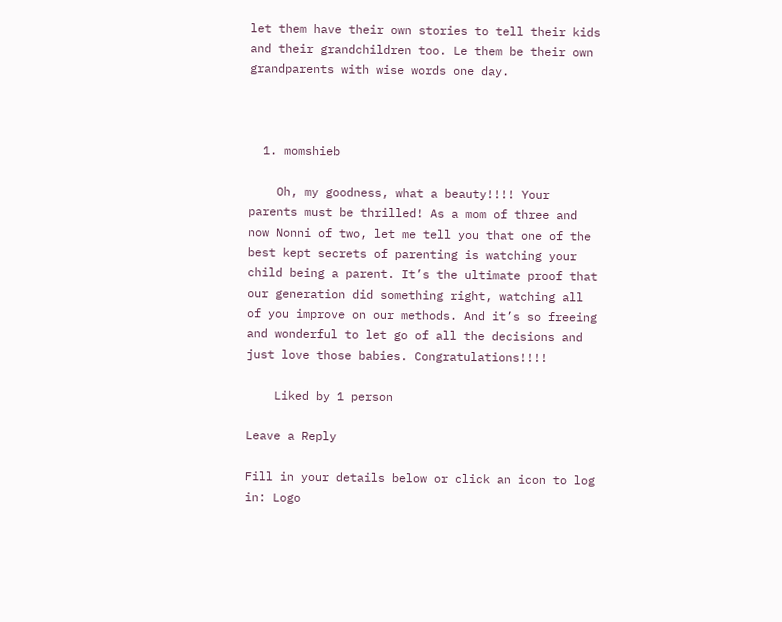let them have their own stories to tell their kids and their grandchildren too. Le them be their own grandparents with wise words one day.



  1. momshieb

    Oh, my goodness, what a beauty!!!! Your parents must be thrilled! As a mom of three and now Nonni of two, let me tell you that one of the best kept secrets of parenting is watching your child being a parent. It’s the ultimate proof that our generation did something right, watching all of you improve on our methods. And it’s so freeing and wonderful to let go of all the decisions and just love those babies. Congratulations!!!!

    Liked by 1 person

Leave a Reply

Fill in your details below or click an icon to log in: Logo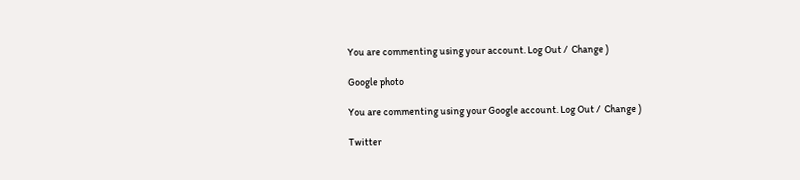You are commenting using your account. Log Out /  Change )

Google photo

You are commenting using your Google account. Log Out /  Change )

Twitter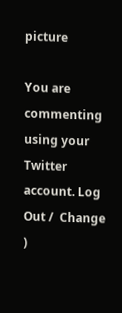picture

You are commenting using your Twitter account. Log Out /  Change )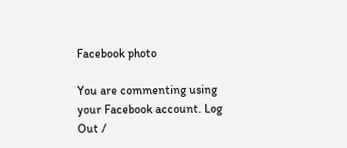Facebook photo

You are commenting using your Facebook account. Log Out /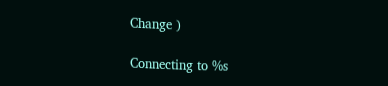Change )

Connecting to %s